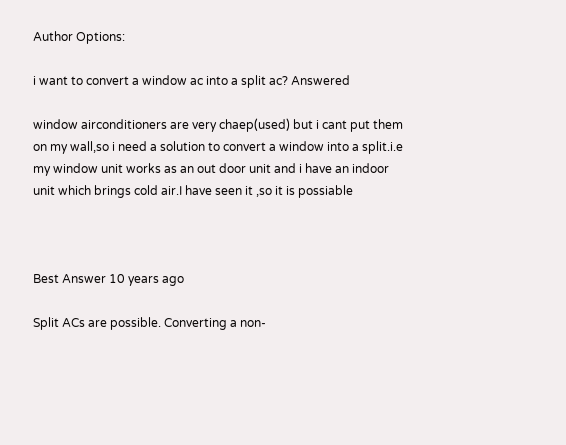Author Options:

i want to convert a window ac into a split ac? Answered

window airconditioners are very chaep(used) but i cant put them on my wall,so i need a solution to convert a window into a split.i.e my window unit works as an out door unit and i have an indoor unit which brings cold air.I have seen it ,so it is possiable



Best Answer 10 years ago

Split ACs are possible. Converting a non-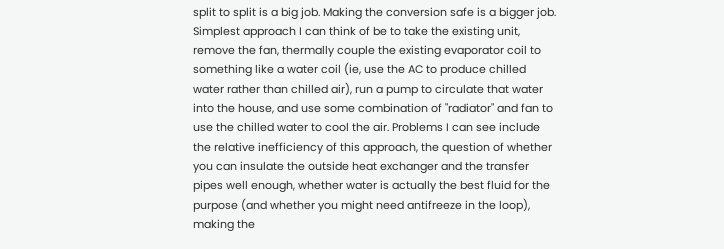split to split is a big job. Making the conversion safe is a bigger job. Simplest approach I can think of be to take the existing unit, remove the fan, thermally couple the existing evaporator coil to something like a water coil (ie, use the AC to produce chilled water rather than chilled air), run a pump to circulate that water into the house, and use some combination of "radiator" and fan to use the chilled water to cool the air. Problems I can see include the relative inefficiency of this approach, the question of whether you can insulate the outside heat exchanger and the transfer pipes well enough, whether water is actually the best fluid for the purpose (and whether you might need antifreeze in the loop), making the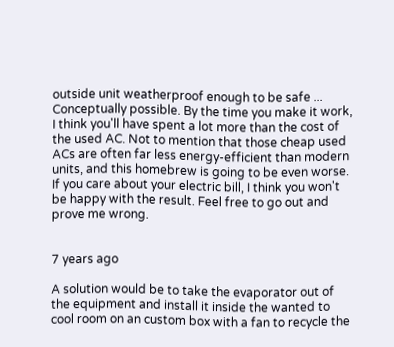outside unit weatherproof enough to be safe ... Conceptually possible. By the time you make it work, I think you'll have spent a lot more than the cost of the used AC. Not to mention that those cheap used ACs are often far less energy-efficient than modern units, and this homebrew is going to be even worse. If you care about your electric bill, I think you won't be happy with the result. Feel free to go out and prove me wrong.


7 years ago

A solution would be to take the evaporator out of the equipment and install it inside the wanted to cool room on an custom box with a fan to recycle the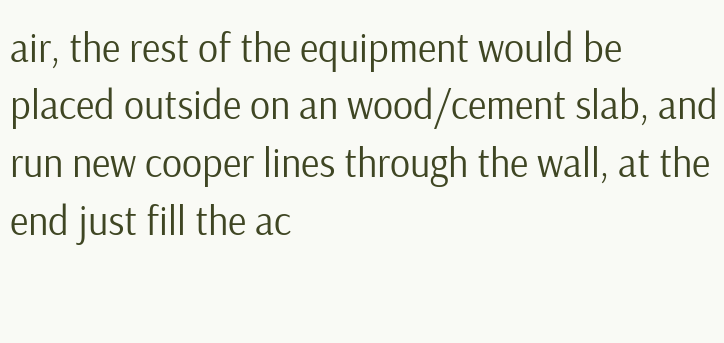air, the rest of the equipment would be placed outside on an wood/cement slab, and run new cooper lines through the wall, at the end just fill the ac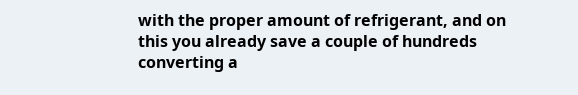with the proper amount of refrigerant, and on this you already save a couple of hundreds converting a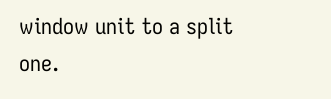window unit to a split one.